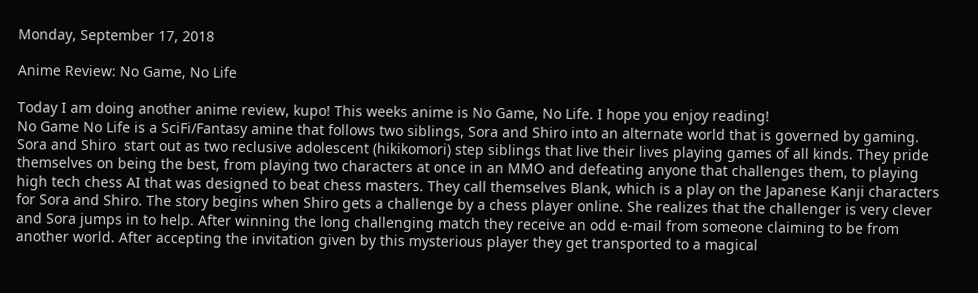Monday, September 17, 2018

Anime Review: No Game, No Life

Today I am doing another anime review, kupo! This weeks anime is No Game, No Life. I hope you enjoy reading!
No Game No Life is a SciFi/Fantasy amine that follows two siblings, Sora and Shiro into an alternate world that is governed by gaming. Sora and Shiro  start out as two reclusive adolescent (hikikomori) step siblings that live their lives playing games of all kinds. They pride themselves on being the best, from playing two characters at once in an MMO and defeating anyone that challenges them, to playing high tech chess AI that was designed to beat chess masters. They call themselves Blank, which is a play on the Japanese Kanji characters for Sora and Shiro. The story begins when Shiro gets a challenge by a chess player online. She realizes that the challenger is very clever and Sora jumps in to help. After winning the long challenging match they receive an odd e-mail from someone claiming to be from another world. After accepting the invitation given by this mysterious player they get transported to a magical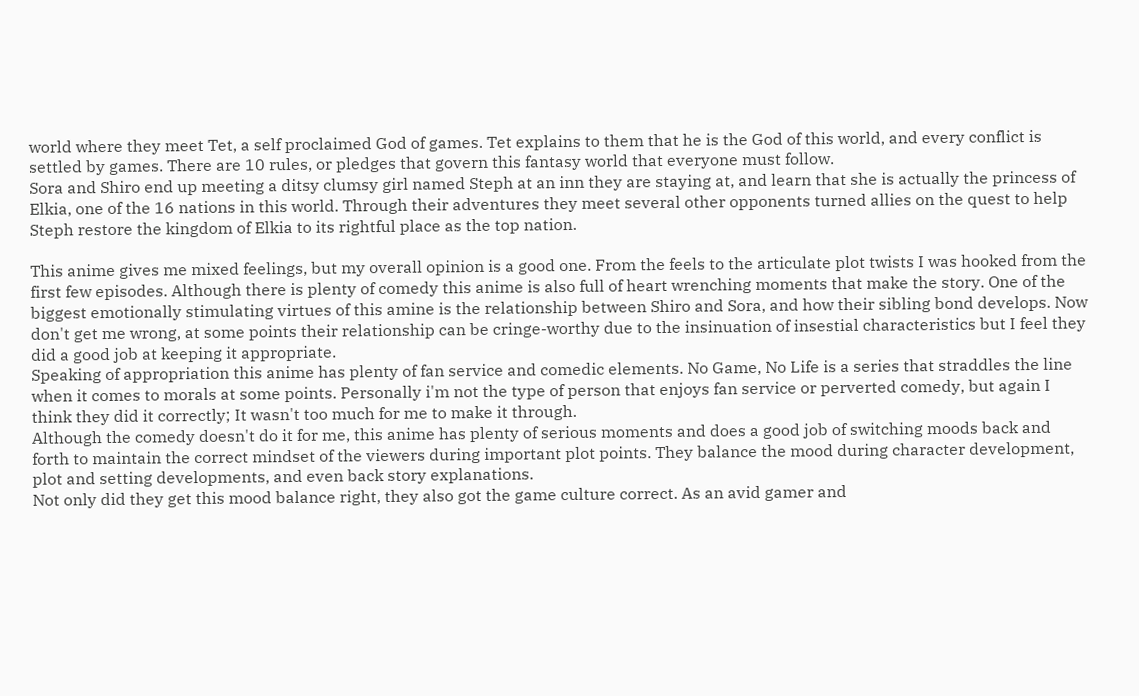world where they meet Tet, a self proclaimed God of games. Tet explains to them that he is the God of this world, and every conflict is settled by games. There are 10 rules, or pledges that govern this fantasy world that everyone must follow.
Sora and Shiro end up meeting a ditsy clumsy girl named Steph at an inn they are staying at, and learn that she is actually the princess of Elkia, one of the 16 nations in this world. Through their adventures they meet several other opponents turned allies on the quest to help Steph restore the kingdom of Elkia to its rightful place as the top nation.

This anime gives me mixed feelings, but my overall opinion is a good one. From the feels to the articulate plot twists I was hooked from the first few episodes. Although there is plenty of comedy this anime is also full of heart wrenching moments that make the story. One of the biggest emotionally stimulating virtues of this amine is the relationship between Shiro and Sora, and how their sibling bond develops. Now don't get me wrong, at some points their relationship can be cringe-worthy due to the insinuation of insestial characteristics but I feel they did a good job at keeping it appropriate.
Speaking of appropriation this anime has plenty of fan service and comedic elements. No Game, No Life is a series that straddles the line when it comes to morals at some points. Personally i'm not the type of person that enjoys fan service or perverted comedy, but again I think they did it correctly; It wasn't too much for me to make it through.
Although the comedy doesn't do it for me, this anime has plenty of serious moments and does a good job of switching moods back and forth to maintain the correct mindset of the viewers during important plot points. They balance the mood during character development, plot and setting developments, and even back story explanations.
Not only did they get this mood balance right, they also got the game culture correct. As an avid gamer and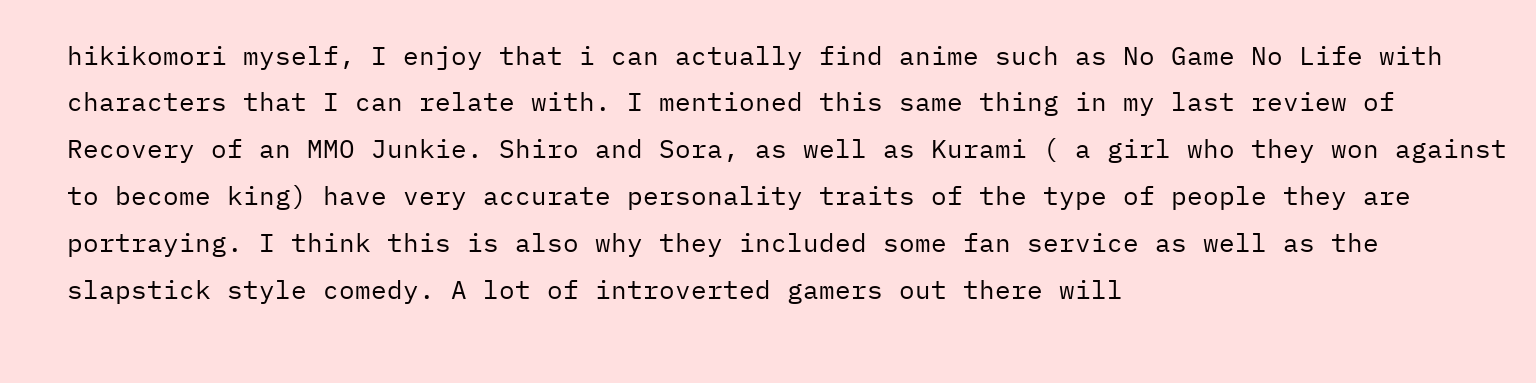hikikomori myself, I enjoy that i can actually find anime such as No Game No Life with characters that I can relate with. I mentioned this same thing in my last review of Recovery of an MMO Junkie. Shiro and Sora, as well as Kurami ( a girl who they won against to become king) have very accurate personality traits of the type of people they are portraying. I think this is also why they included some fan service as well as the slapstick style comedy. A lot of introverted gamers out there will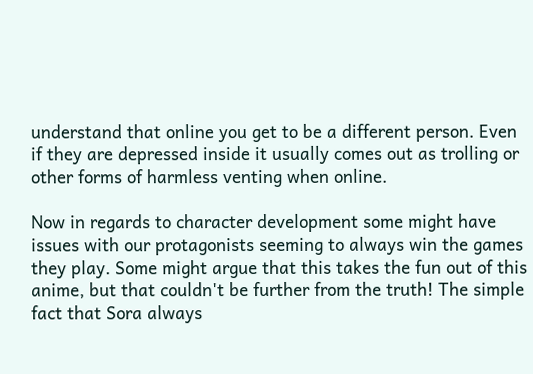understand that online you get to be a different person. Even if they are depressed inside it usually comes out as trolling or other forms of harmless venting when online.

Now in regards to character development some might have issues with our protagonists seeming to always win the games they play. Some might argue that this takes the fun out of this anime, but that couldn't be further from the truth! The simple fact that Sora always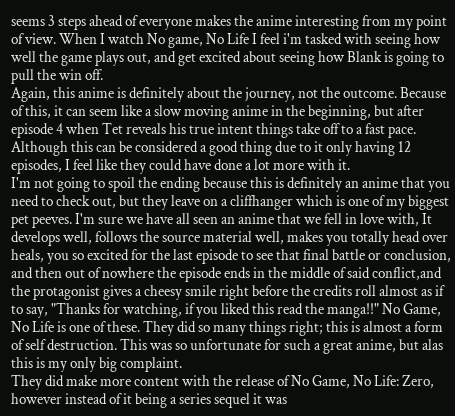seems 3 steps ahead of everyone makes the anime interesting from my point of view. When I watch No game, No Life I feel i'm tasked with seeing how well the game plays out, and get excited about seeing how Blank is going to pull the win off.
Again, this anime is definitely about the journey, not the outcome. Because of this, it can seem like a slow moving anime in the beginning, but after episode 4 when Tet reveals his true intent things take off to a fast pace. Although this can be considered a good thing due to it only having 12 episodes, I feel like they could have done a lot more with it.
I'm not going to spoil the ending because this is definitely an anime that you need to check out, but they leave on a cliffhanger which is one of my biggest pet peeves. I'm sure we have all seen an anime that we fell in love with, It develops well, follows the source material well, makes you totally head over heals, you so excited for the last episode to see that final battle or conclusion, and then out of nowhere the episode ends in the middle of said conflict,and the protagonist gives a cheesy smile right before the credits roll almost as if to say, "Thanks for watching, if you liked this read the manga!!" No Game, No Life is one of these. They did so many things right; this is almost a form of self destruction. This was so unfortunate for such a great anime, but alas this is my only big complaint.
They did make more content with the release of No Game, No Life: Zero, however instead of it being a series sequel it was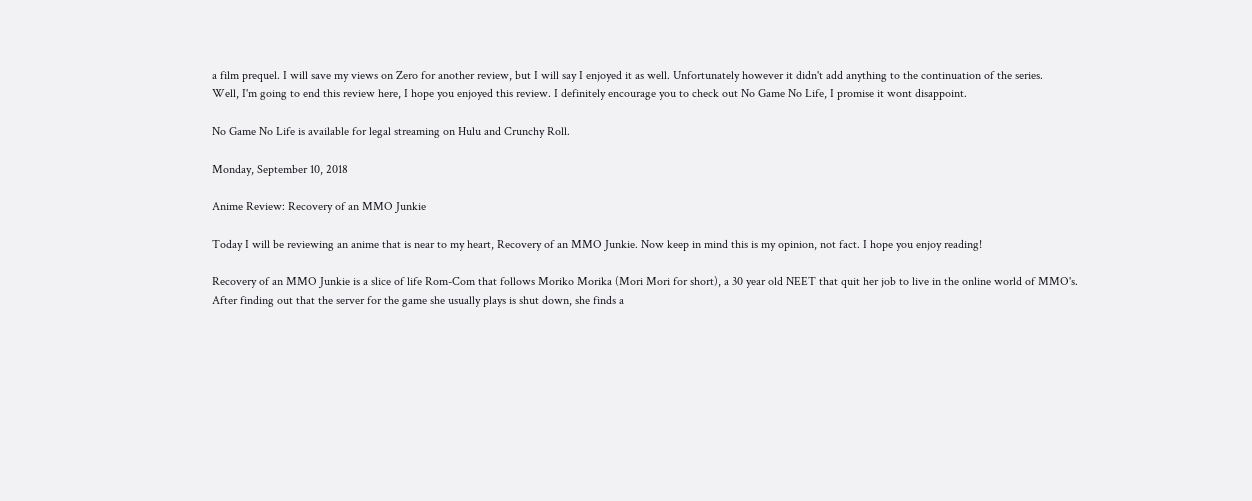a film prequel. I will save my views on Zero for another review, but I will say I enjoyed it as well. Unfortunately however it didn't add anything to the continuation of the series.
Well, I'm going to end this review here, I hope you enjoyed this review. I definitely encourage you to check out No Game No Life, I promise it wont disappoint.

No Game No Life is available for legal streaming on Hulu and Crunchy Roll.

Monday, September 10, 2018

Anime Review: Recovery of an MMO Junkie

Today I will be reviewing an anime that is near to my heart, Recovery of an MMO Junkie. Now keep in mind this is my opinion, not fact. I hope you enjoy reading!

Recovery of an MMO Junkie is a slice of life Rom-Com that follows Moriko Morika (Mori Mori for short), a 30 year old NEET that quit her job to live in the online world of MMO's. After finding out that the server for the game she usually plays is shut down, she finds a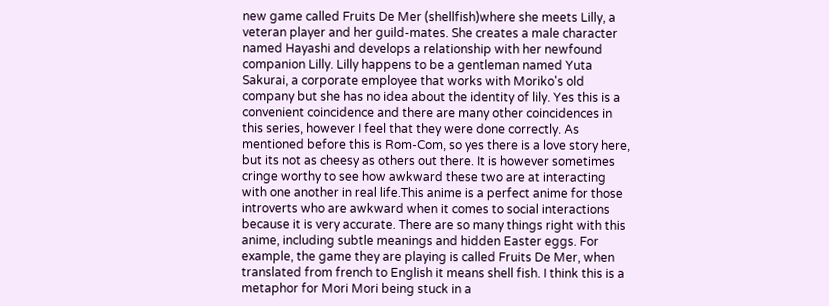new game called Fruits De Mer (shellfish)where she meets Lilly, a veteran player and her guild-mates. She creates a male character named Hayashi and develops a relationship with her newfound companion Lilly. Lilly happens to be a gentleman named Yuta Sakurai, a corporate employee that works with Moriko's old company but she has no idea about the identity of lily. Yes this is a convenient coincidence and there are many other coincidences in this series, however I feel that they were done correctly. As mentioned before this is Rom-Com, so yes there is a love story here, but its not as cheesy as others out there. It is however sometimes cringe worthy to see how awkward these two are at interacting with one another in real life.This anime is a perfect anime for those introverts who are awkward when it comes to social interactions because it is very accurate. There are so many things right with this anime, including subtle meanings and hidden Easter eggs. For example, the game they are playing is called Fruits De Mer, when translated from french to English it means shell fish. I think this is a metaphor for Mori Mori being stuck in a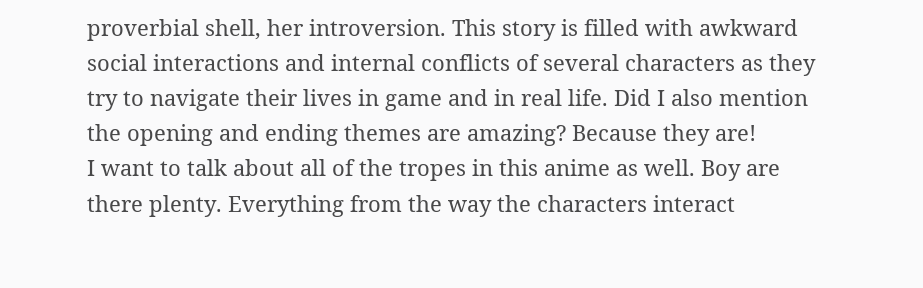proverbial shell, her introversion. This story is filled with awkward social interactions and internal conflicts of several characters as they try to navigate their lives in game and in real life. Did I also mention the opening and ending themes are amazing? Because they are!
I want to talk about all of the tropes in this anime as well. Boy are there plenty. Everything from the way the characters interact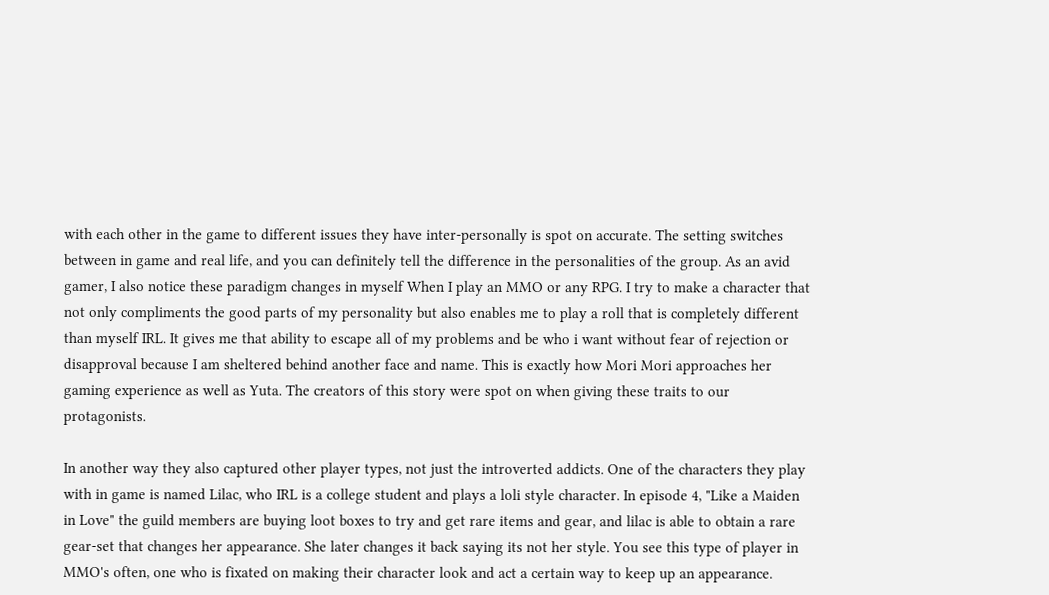with each other in the game to different issues they have inter-personally is spot on accurate. The setting switches between in game and real life, and you can definitely tell the difference in the personalities of the group. As an avid gamer, I also notice these paradigm changes in myself When I play an MMO or any RPG. I try to make a character that not only compliments the good parts of my personality but also enables me to play a roll that is completely different than myself IRL. It gives me that ability to escape all of my problems and be who i want without fear of rejection or disapproval because I am sheltered behind another face and name. This is exactly how Mori Mori approaches her gaming experience as well as Yuta. The creators of this story were spot on when giving these traits to our protagonists.

In another way they also captured other player types, not just the introverted addicts. One of the characters they play with in game is named Lilac, who IRL is a college student and plays a loli style character. In episode 4, "Like a Maiden in Love" the guild members are buying loot boxes to try and get rare items and gear, and lilac is able to obtain a rare gear-set that changes her appearance. She later changes it back saying its not her style. You see this type of player in MMO's often, one who is fixated on making their character look and act a certain way to keep up an appearance.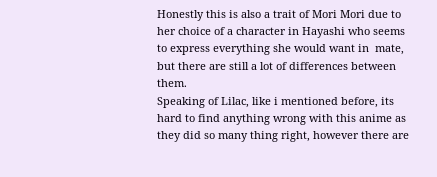Honestly this is also a trait of Mori Mori due to her choice of a character in Hayashi who seems to express everything she would want in  mate, but there are still a lot of differences between them.
Speaking of Lilac, like i mentioned before, its hard to find anything wrong with this anime as they did so many thing right, however there are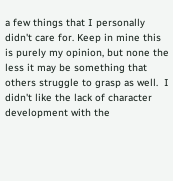a few things that I personally didn't care for. Keep in mine this is purely my opinion, but none the less it may be something that others struggle to grasp as well.  I didn't like the lack of character development with the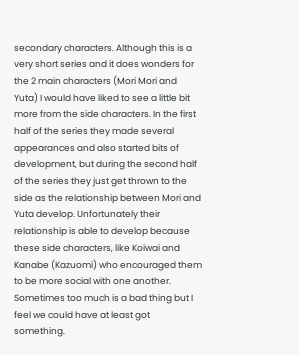secondary characters. Although this is a very short series and it does wonders for the 2 main characters (Mori Mori and Yuta) I would have liked to see a little bit more from the side characters. In the first half of the series they made several appearances and also started bits of development, but during the second half of the series they just get thrown to the side as the relationship between Mori and Yuta develop. Unfortunately their relationship is able to develop because these side characters, like Koiwai and Kanabe (Kazuomi) who encouraged them to be more social with one another. Sometimes too much is a bad thing but I feel we could have at least got something.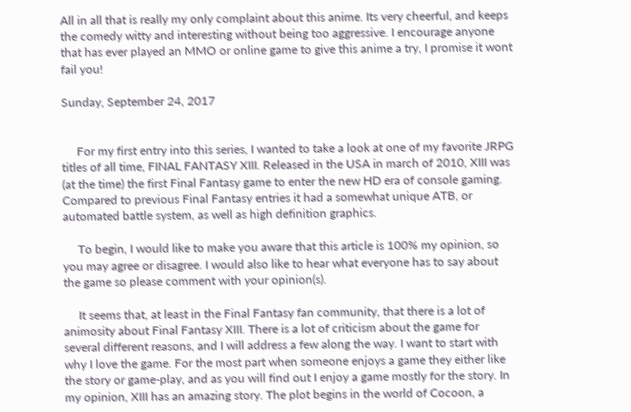All in all that is really my only complaint about this anime. Its very cheerful, and keeps the comedy witty and interesting without being too aggressive. I encourage anyone that has ever played an MMO or online game to give this anime a try, I promise it wont fail you!

Sunday, September 24, 2017


     For my first entry into this series, I wanted to take a look at one of my favorite JRPG titles of all time, FINAL FANTASY XIII. Released in the USA in march of 2010, XIII was (at the time) the first Final Fantasy game to enter the new HD era of console gaming. Compared to previous Final Fantasy entries it had a somewhat unique ATB, or automated battle system, as well as high definition graphics.

     To begin, I would like to make you aware that this article is 100% my opinion, so you may agree or disagree. I would also like to hear what everyone has to say about the game so please comment with your opinion(s).

     It seems that, at least in the Final Fantasy fan community, that there is a lot of animosity about Final Fantasy XIII. There is a lot of criticism about the game for several different reasons, and I will address a few along the way. I want to start with why I love the game. For the most part when someone enjoys a game they either like the story or game-play, and as you will find out I enjoy a game mostly for the story. In my opinion, XIII has an amazing story. The plot begins in the world of Cocoon, a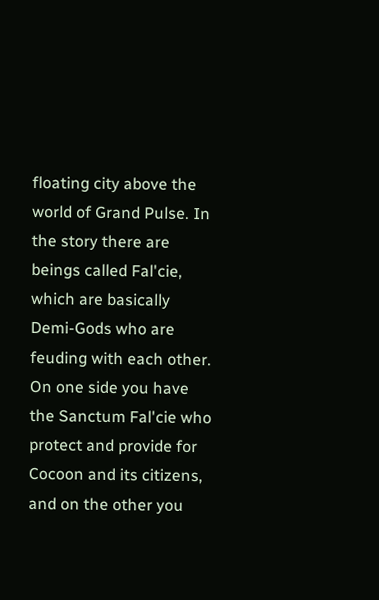floating city above the world of Grand Pulse. In the story there are beings called Fal'cie, which are basically Demi-Gods who are feuding with each other. On one side you have the Sanctum Fal'cie who protect and provide for Cocoon and its citizens, and on the other you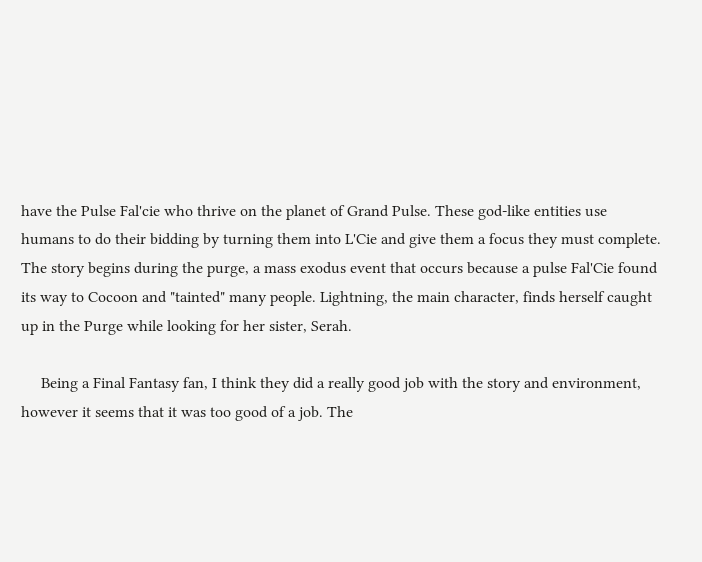have the Pulse Fal'cie who thrive on the planet of Grand Pulse. These god-like entities use humans to do their bidding by turning them into L'Cie and give them a focus they must complete. The story begins during the purge, a mass exodus event that occurs because a pulse Fal'Cie found its way to Cocoon and "tainted" many people. Lightning, the main character, finds herself caught up in the Purge while looking for her sister, Serah.

     Being a Final Fantasy fan, I think they did a really good job with the story and environment, however it seems that it was too good of a job. The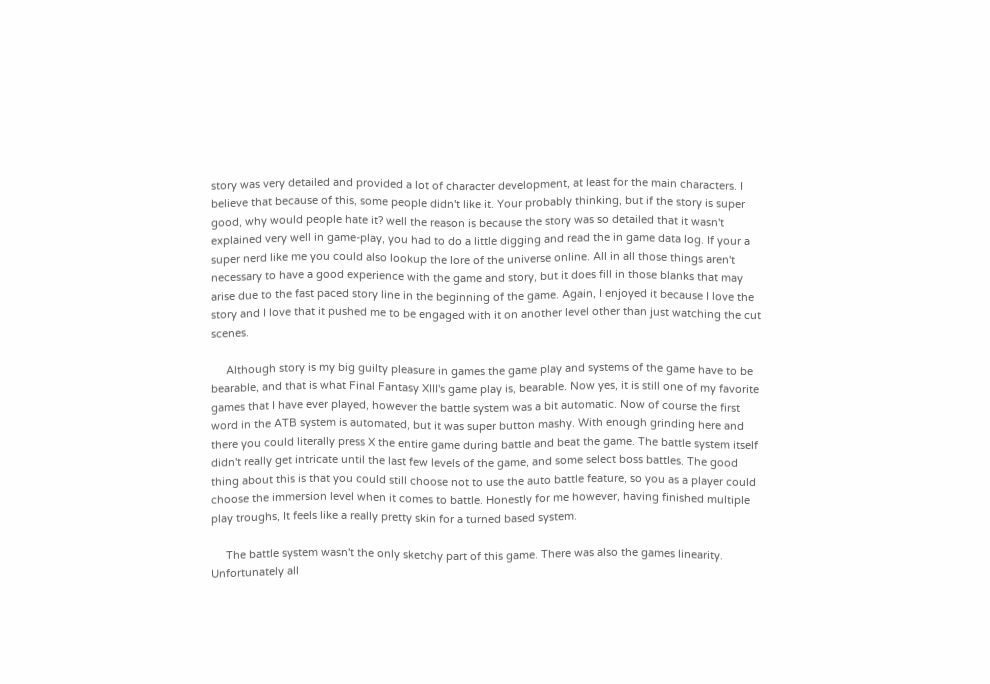story was very detailed and provided a lot of character development, at least for the main characters. I believe that because of this, some people didn't like it. Your probably thinking, but if the story is super good, why would people hate it? well the reason is because the story was so detailed that it wasn't explained very well in game-play, you had to do a little digging and read the in game data log. If your a super nerd like me you could also lookup the lore of the universe online. All in all those things aren't necessary to have a good experience with the game and story, but it does fill in those blanks that may arise due to the fast paced story line in the beginning of the game. Again, I enjoyed it because I love the story and I love that it pushed me to be engaged with it on another level other than just watching the cut scenes.

     Although story is my big guilty pleasure in games the game play and systems of the game have to be bearable, and that is what Final Fantasy XIII's game play is, bearable. Now yes, it is still one of my favorite games that I have ever played, however the battle system was a bit automatic. Now of course the first word in the ATB system is automated, but it was super button mashy. With enough grinding here and there you could literally press X the entire game during battle and beat the game. The battle system itself didn't really get intricate until the last few levels of the game, and some select boss battles. The good thing about this is that you could still choose not to use the auto battle feature, so you as a player could choose the immersion level when it comes to battle. Honestly for me however, having finished multiple play troughs, It feels like a really pretty skin for a turned based system.

     The battle system wasn't the only sketchy part of this game. There was also the games linearity. Unfortunately all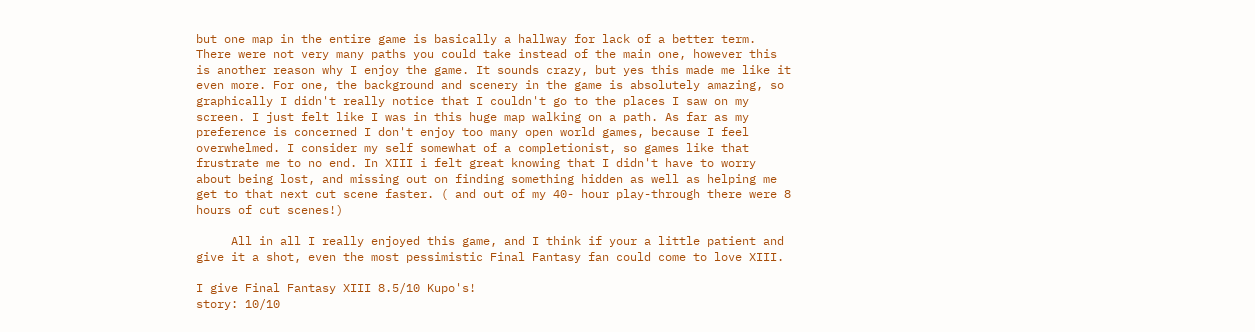but one map in the entire game is basically a hallway for lack of a better term. There were not very many paths you could take instead of the main one, however this is another reason why I enjoy the game. It sounds crazy, but yes this made me like it even more. For one, the background and scenery in the game is absolutely amazing, so graphically I didn't really notice that I couldn't go to the places I saw on my screen. I just felt like I was in this huge map walking on a path. As far as my preference is concerned I don't enjoy too many open world games, because I feel overwhelmed. I consider my self somewhat of a completionist, so games like that frustrate me to no end. In XIII i felt great knowing that I didn't have to worry about being lost, and missing out on finding something hidden as well as helping me get to that next cut scene faster. ( and out of my 40- hour play-through there were 8 hours of cut scenes!)

     All in all I really enjoyed this game, and I think if your a little patient and give it a shot, even the most pessimistic Final Fantasy fan could come to love XIII.

I give Final Fantasy XIII 8.5/10 Kupo's!
story: 10/10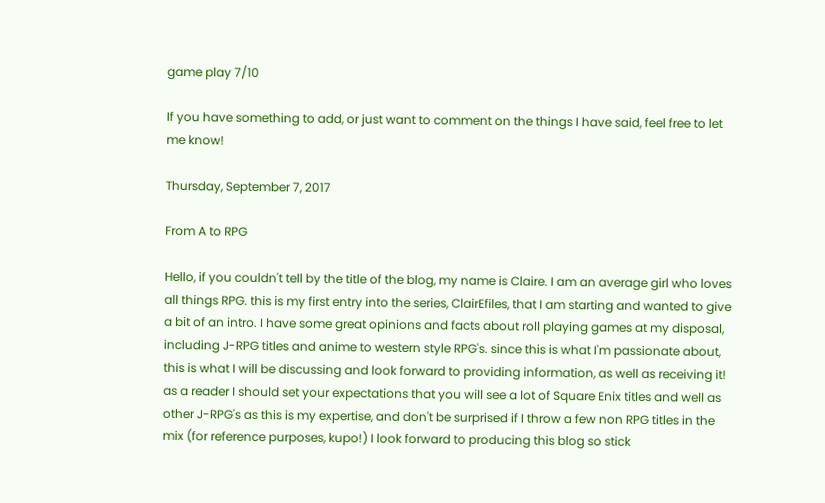game play 7/10

If you have something to add, or just want to comment on the things I have said, feel free to let me know!

Thursday, September 7, 2017

From A to RPG

Hello, if you couldn't tell by the title of the blog, my name is Claire. I am an average girl who loves all things RPG. this is my first entry into the series, ClairEfiles, that I am starting and wanted to give a bit of an intro. I have some great opinions and facts about roll playing games at my disposal, including J-RPG titles and anime to western style RPG's. since this is what I'm passionate about, this is what I will be discussing and look forward to providing information, as well as receiving it! as a reader I should set your expectations that you will see a lot of Square Enix titles and well as other J-RPG's as this is my expertise, and don't be surprised if I throw a few non RPG titles in the mix (for reference purposes, kupo!) I look forward to producing this blog so stick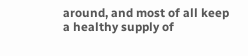around, and most of all keep a healthy supply of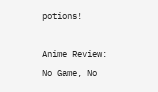potions!

Anime Review: No Game, No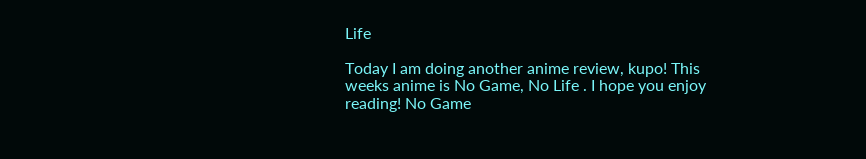Life

Today I am doing another anime review, kupo! This weeks anime is No Game, No Life . I hope you enjoy reading! No Game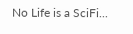No Life is a SciFi...